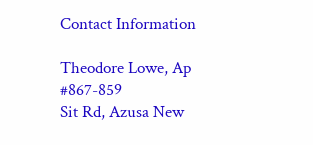Contact Information

Theodore Lowe, Ap #867-859
Sit Rd, Azusa New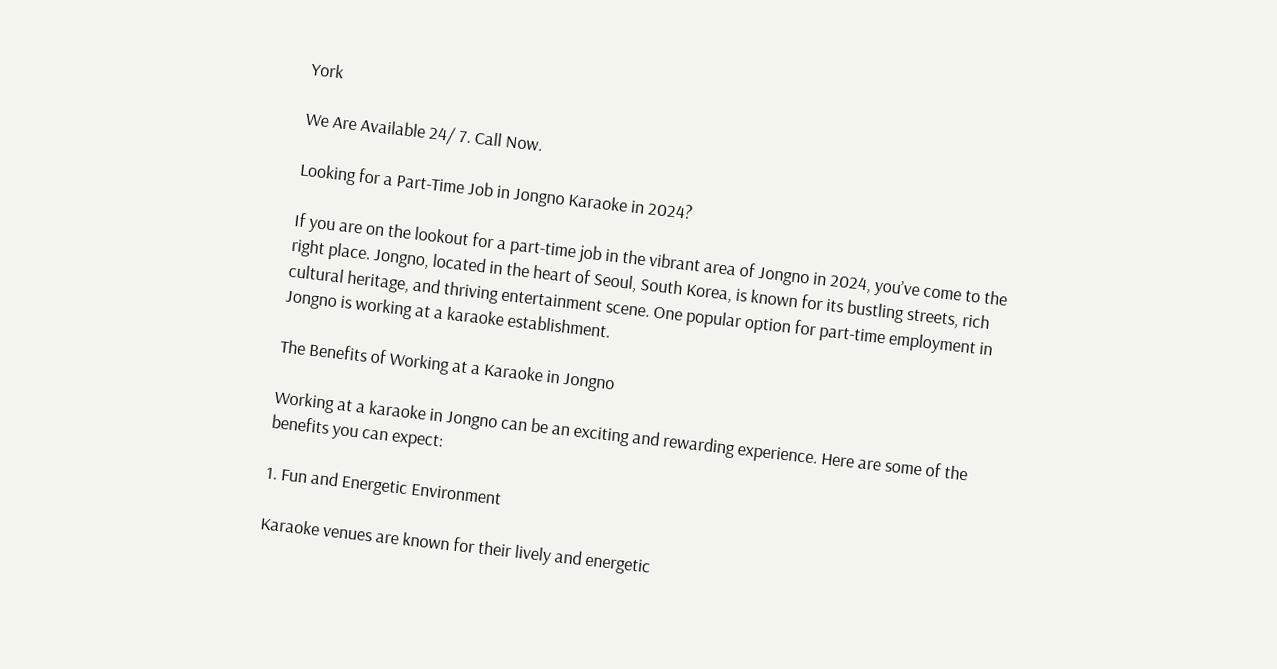York

We Are Available 24/ 7. Call Now.

Looking for a Part-Time Job in Jongno Karaoke in 2024?

If you are on the lookout for a part-time job in the vibrant area of Jongno in 2024, you’ve come to the right place. Jongno, located in the heart of Seoul, South Korea, is known for its bustling streets, rich cultural heritage, and thriving entertainment scene. One popular option for part-time employment in Jongno is working at a karaoke establishment.

The Benefits of Working at a Karaoke in Jongno

Working at a karaoke in Jongno can be an exciting and rewarding experience. Here are some of the benefits you can expect:

1. Fun and Energetic Environment

Karaoke venues are known for their lively and energetic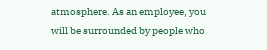atmosphere. As an employee, you will be surrounded by people who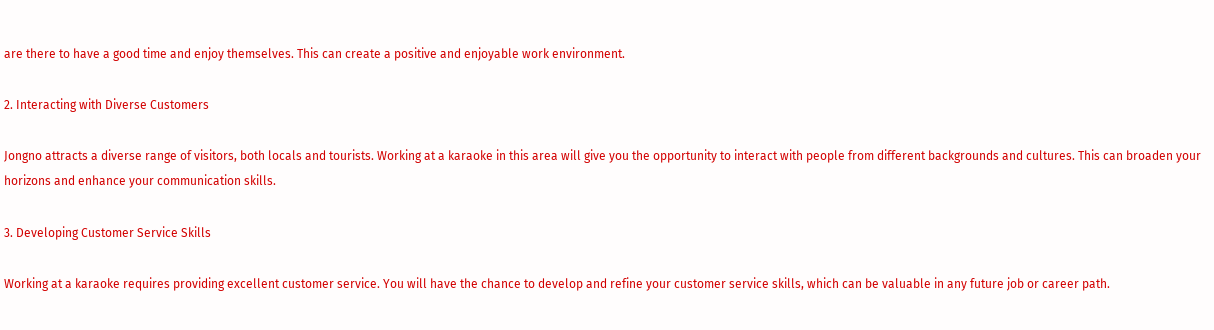are there to have a good time and enjoy themselves. This can create a positive and enjoyable work environment.

2. Interacting with Diverse Customers

Jongno attracts a diverse range of visitors, both locals and tourists. Working at a karaoke in this area will give you the opportunity to interact with people from different backgrounds and cultures. This can broaden your horizons and enhance your communication skills.

3. Developing Customer Service Skills

Working at a karaoke requires providing excellent customer service. You will have the chance to develop and refine your customer service skills, which can be valuable in any future job or career path.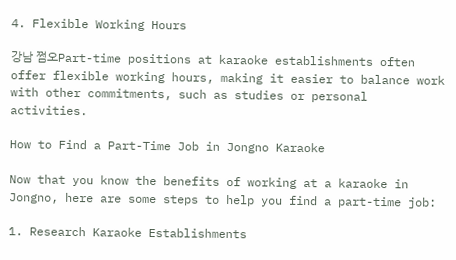4. Flexible Working Hours

강남 쩜오Part-time positions at karaoke establishments often offer flexible working hours, making it easier to balance work with other commitments, such as studies or personal activities.

How to Find a Part-Time Job in Jongno Karaoke

Now that you know the benefits of working at a karaoke in Jongno, here are some steps to help you find a part-time job:

1. Research Karaoke Establishments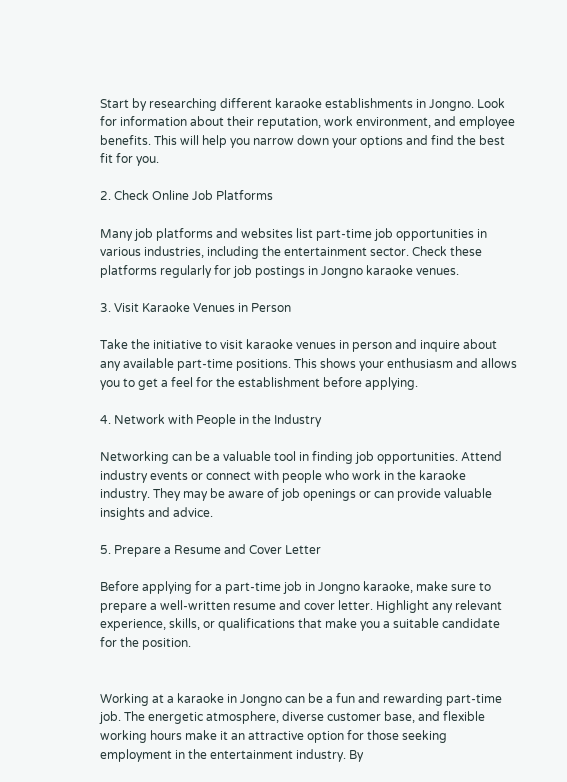Start by researching different karaoke establishments in Jongno. Look for information about their reputation, work environment, and employee benefits. This will help you narrow down your options and find the best fit for you.

2. Check Online Job Platforms

Many job platforms and websites list part-time job opportunities in various industries, including the entertainment sector. Check these platforms regularly for job postings in Jongno karaoke venues.

3. Visit Karaoke Venues in Person

Take the initiative to visit karaoke venues in person and inquire about any available part-time positions. This shows your enthusiasm and allows you to get a feel for the establishment before applying.

4. Network with People in the Industry

Networking can be a valuable tool in finding job opportunities. Attend industry events or connect with people who work in the karaoke industry. They may be aware of job openings or can provide valuable insights and advice.

5. Prepare a Resume and Cover Letter

Before applying for a part-time job in Jongno karaoke, make sure to prepare a well-written resume and cover letter. Highlight any relevant experience, skills, or qualifications that make you a suitable candidate for the position.


Working at a karaoke in Jongno can be a fun and rewarding part-time job. The energetic atmosphere, diverse customer base, and flexible working hours make it an attractive option for those seeking employment in the entertainment industry. By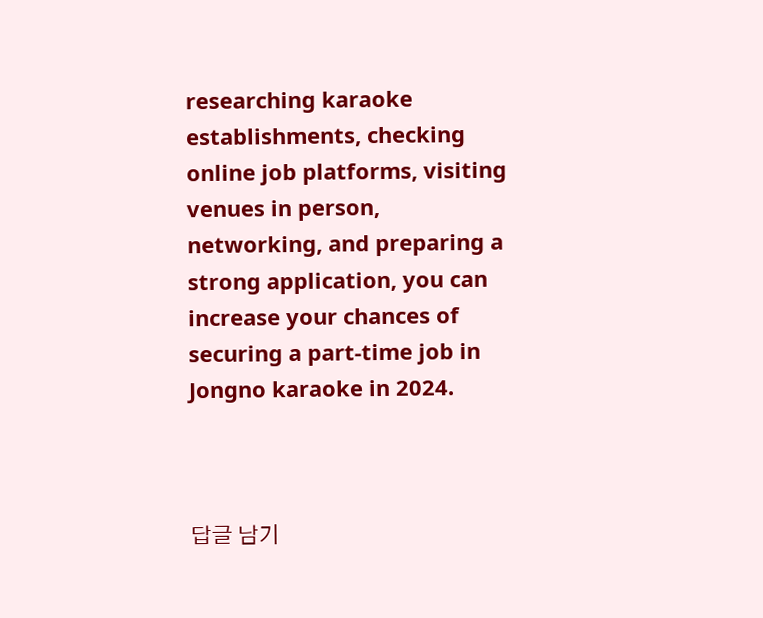researching karaoke establishments, checking online job platforms, visiting venues in person, networking, and preparing a strong application, you can increase your chances of securing a part-time job in Jongno karaoke in 2024.



답글 남기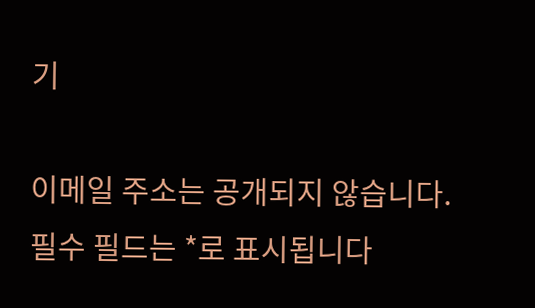기

이메일 주소는 공개되지 않습니다. 필수 필드는 *로 표시됩니다